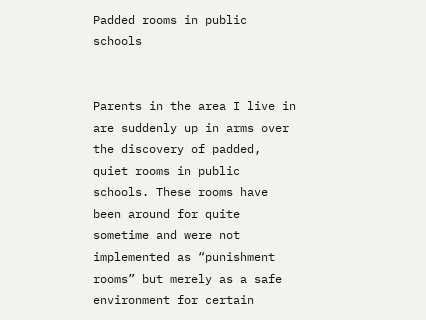Padded rooms in public schools


Parents in the area I live in are suddenly up in arms over the discovery of padded, quiet rooms in public schools. These rooms have been around for quite sometime and were not implemented as “punishment rooms” but merely as a safe environment for certain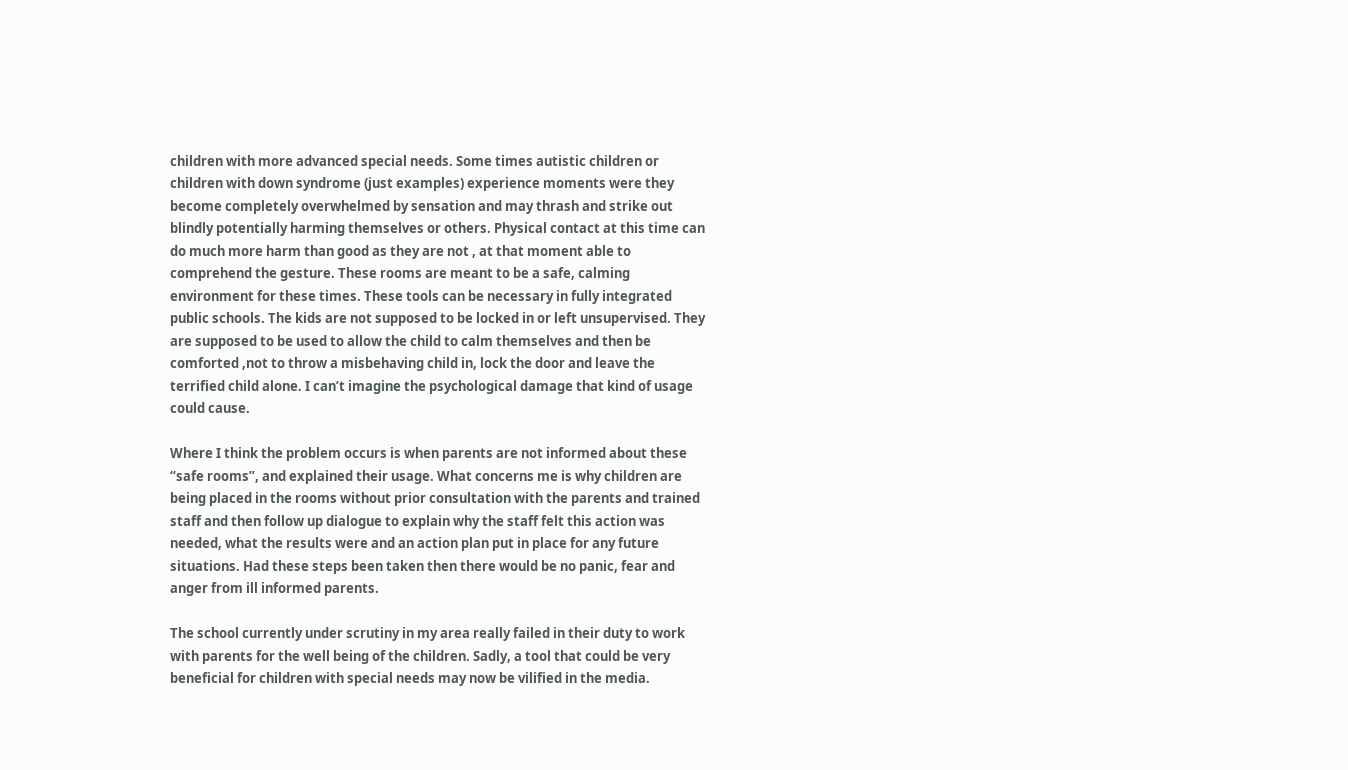children with more advanced special needs. Some times autistic children or children with down syndrome (just examples) experience moments were they become completely overwhelmed by sensation and may thrash and strike out blindly potentially harming themselves or others. Physical contact at this time can do much more harm than good as they are not , at that moment able to comprehend the gesture. These rooms are meant to be a safe, calming environment for these times. These tools can be necessary in fully integrated public schools. The kids are not supposed to be locked in or left unsupervised. They are supposed to be used to allow the child to calm themselves and then be comforted ,not to throw a misbehaving child in, lock the door and leave the terrified child alone. I can’t imagine the psychological damage that kind of usage could cause.

Where I think the problem occurs is when parents are not informed about these “safe rooms”, and explained their usage. What concerns me is why children are being placed in the rooms without prior consultation with the parents and trained staff and then follow up dialogue to explain why the staff felt this action was needed, what the results were and an action plan put in place for any future situations. Had these steps been taken then there would be no panic, fear and anger from ill informed parents.

The school currently under scrutiny in my area really failed in their duty to work with parents for the well being of the children. Sadly, a tool that could be very beneficial for children with special needs may now be vilified in the media.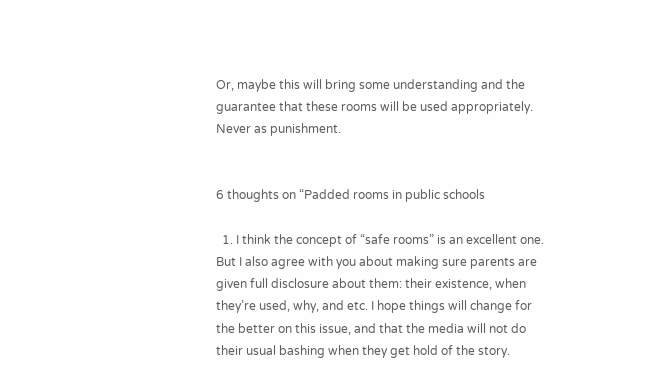Or, maybe this will bring some understanding and the guarantee that these rooms will be used appropriately. Never as punishment.


6 thoughts on “Padded rooms in public schools

  1. I think the concept of “safe rooms” is an excellent one. But I also agree with you about making sure parents are given full disclosure about them: their existence, when they’re used, why, and etc. I hope things will change for the better on this issue, and that the media will not do their usual bashing when they get hold of the story.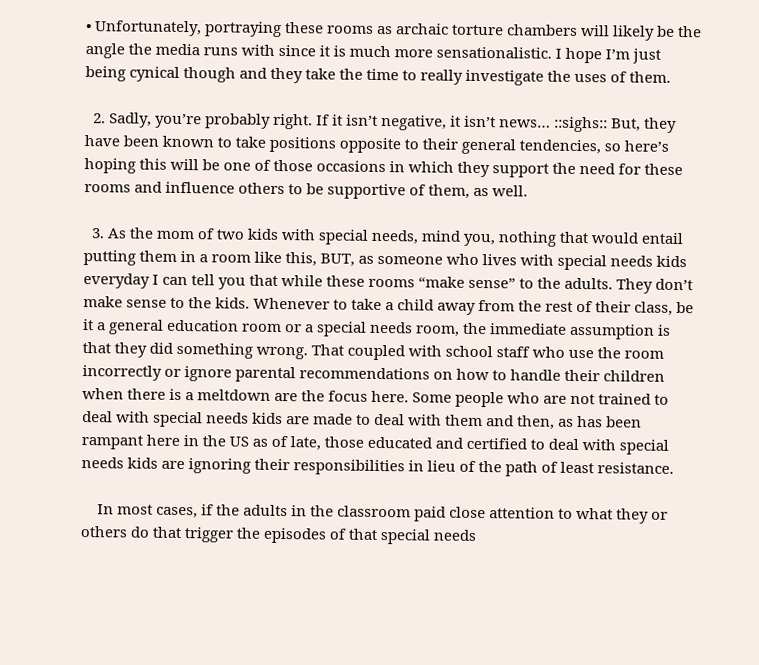• Unfortunately, portraying these rooms as archaic torture chambers will likely be the angle the media runs with since it is much more sensationalistic. I hope I’m just being cynical though and they take the time to really investigate the uses of them.

  2. Sadly, you’re probably right. If it isn’t negative, it isn’t news… ::sighs:: But, they have been known to take positions opposite to their general tendencies, so here’s hoping this will be one of those occasions in which they support the need for these rooms and influence others to be supportive of them, as well.

  3. As the mom of two kids with special needs, mind you, nothing that would entail putting them in a room like this, BUT, as someone who lives with special needs kids everyday I can tell you that while these rooms “make sense” to the adults. They don’t make sense to the kids. Whenever to take a child away from the rest of their class, be it a general education room or a special needs room, the immediate assumption is that they did something wrong. That coupled with school staff who use the room incorrectly or ignore parental recommendations on how to handle their children when there is a meltdown are the focus here. Some people who are not trained to deal with special needs kids are made to deal with them and then, as has been rampant here in the US as of late, those educated and certified to deal with special needs kids are ignoring their responsibilities in lieu of the path of least resistance.

    In most cases, if the adults in the classroom paid close attention to what they or others do that trigger the episodes of that special needs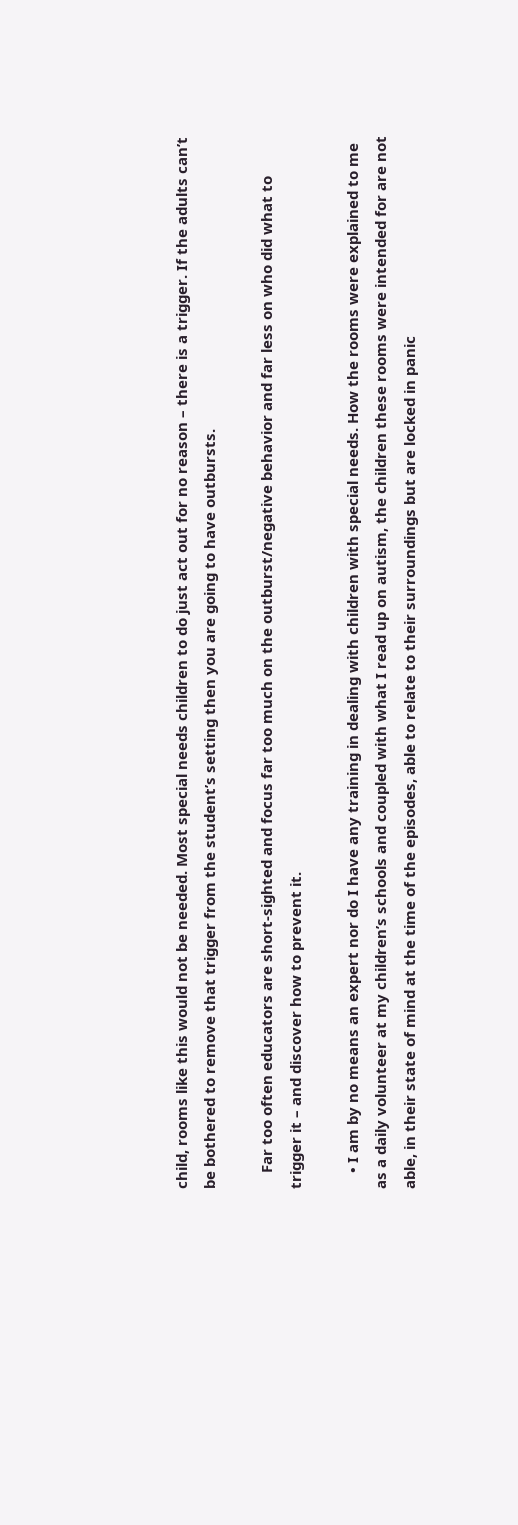child, rooms like this would not be needed. Most special needs children to do just act out for no reason – there is a trigger. If the adults can’t be bothered to remove that trigger from the student’s setting then you are going to have outbursts.

    Far too often educators are short-sighted and focus far too much on the outburst/negative behavior and far less on who did what to trigger it – and discover how to prevent it.

    • I am by no means an expert nor do I have any training in dealing with children with special needs. How the rooms were explained to me as a daily volunteer at my children’s schools and coupled with what I read up on autism, the children these rooms were intended for are not able, in their state of mind at the time of the episodes, able to relate to their surroundings but are locked in panic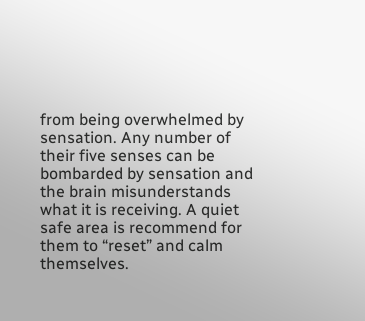from being overwhelmed by sensation. Any number of their five senses can be bombarded by sensation and the brain misunderstands what it is receiving. A quiet safe area is recommend for them to “reset” and calm themselves.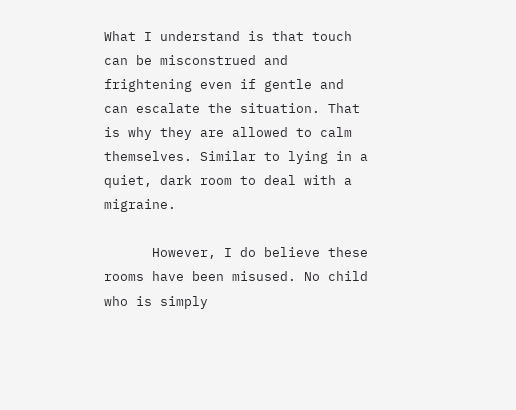What I understand is that touch can be misconstrued and frightening even if gentle and can escalate the situation. That is why they are allowed to calm themselves. Similar to lying in a quiet, dark room to deal with a migraine.

      However, I do believe these rooms have been misused. No child who is simply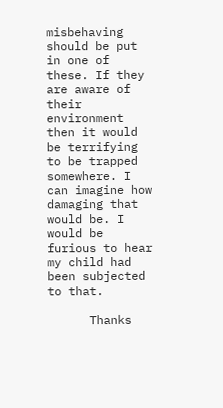misbehaving should be put in one of these. If they are aware of their environment then it would be terrifying to be trapped somewhere. I can imagine how damaging that would be. I would be furious to hear my child had been subjected to that.

      Thanks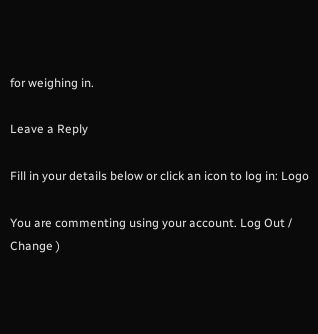for weighing in.

Leave a Reply

Fill in your details below or click an icon to log in: Logo

You are commenting using your account. Log Out /  Change )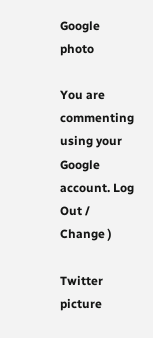Google photo

You are commenting using your Google account. Log Out /  Change )

Twitter picture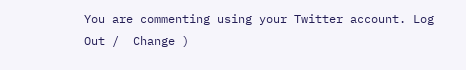You are commenting using your Twitter account. Log Out /  Change )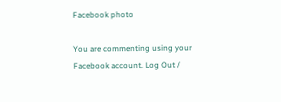Facebook photo

You are commenting using your Facebook account. Log Out /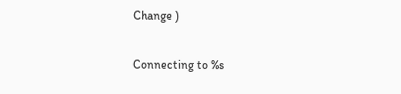Change )

Connecting to %s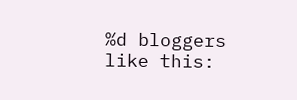%d bloggers like this: